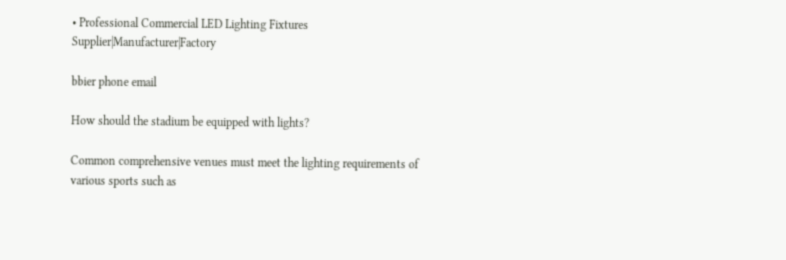• Professional Commercial LED Lighting Fixtures Supplier|Manufacturer|Factory

bbier phone email

How should the stadium be equipped with lights?

Common comprehensive venues must meet the lighting requirements of various sports such as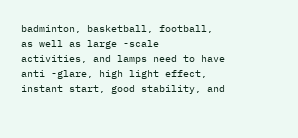badminton, basketball, football, as well as large -scale activities, and lamps need to have anti -glare, high light effect, instant start, good stability, and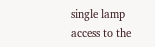single lamp access to the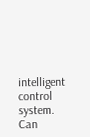intelligent control system. Can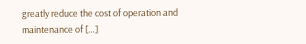greatly reduce the cost of operation and maintenance of […]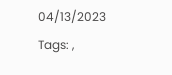04/13/2023    Tags: ,